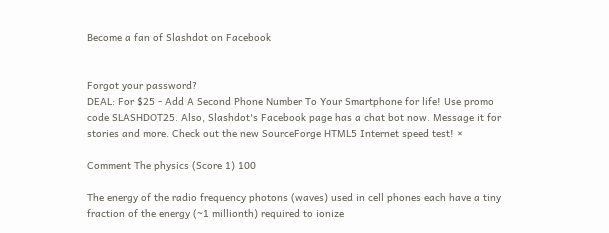Become a fan of Slashdot on Facebook


Forgot your password?
DEAL: For $25 - Add A Second Phone Number To Your Smartphone for life! Use promo code SLASHDOT25. Also, Slashdot's Facebook page has a chat bot now. Message it for stories and more. Check out the new SourceForge HTML5 Internet speed test! ×

Comment The physics (Score 1) 100

The energy of the radio frequency photons (waves) used in cell phones each have a tiny fraction of the energy (~1 millionth) required to ionize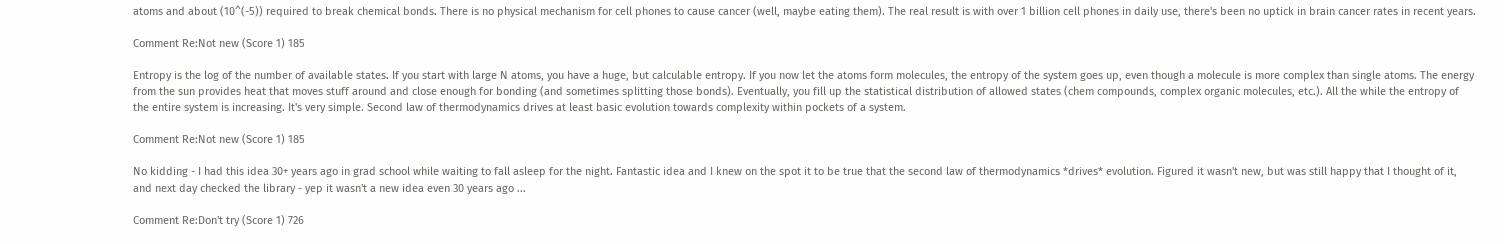atoms and about (10^(-5)) required to break chemical bonds. There is no physical mechanism for cell phones to cause cancer (well, maybe eating them). The real result is with over 1 billion cell phones in daily use, there's been no uptick in brain cancer rates in recent years.

Comment Re:Not new (Score 1) 185

Entropy is the log of the number of available states. If you start with large N atoms, you have a huge, but calculable entropy. If you now let the atoms form molecules, the entropy of the system goes up, even though a molecule is more complex than single atoms. The energy from the sun provides heat that moves stuff around and close enough for bonding (and sometimes splitting those bonds). Eventually, you fill up the statistical distribution of allowed states (chem compounds, complex organic molecules, etc.). All the while the entropy of the entire system is increasing. It's very simple. Second law of thermodynamics drives at least basic evolution towards complexity within pockets of a system.

Comment Re:Not new (Score 1) 185

No kidding - I had this idea 30+ years ago in grad school while waiting to fall asleep for the night. Fantastic idea and I knew on the spot it to be true that the second law of thermodynamics *drives* evolution. Figured it wasn't new, but was still happy that I thought of it, and next day checked the library - yep it wasn't a new idea even 30 years ago ...

Comment Re:Don't try (Score 1) 726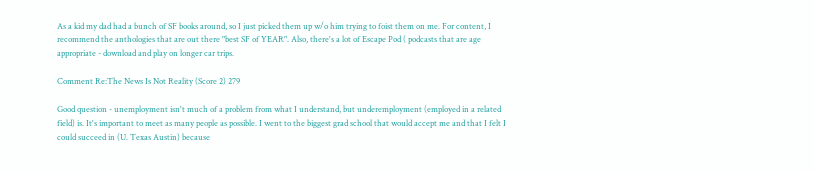As a kid my dad had a bunch of SF books around, so I just picked them up w/o him trying to foist them on me. For content, I recommend the anthologies that are out there "best SF of YEAR". Also, there's a lot of Escape Pod ( podcasts that are age appropriate - download and play on longer car trips.

Comment Re:The News Is Not Reality (Score 2) 279

Good question - unemployment isn't much of a problem from what I understand, but underemployment (employed in a related field) is. It's important to meet as many people as possible. I went to the biggest grad school that would accept me and that I felt I could succeed in (U. Texas Austin) because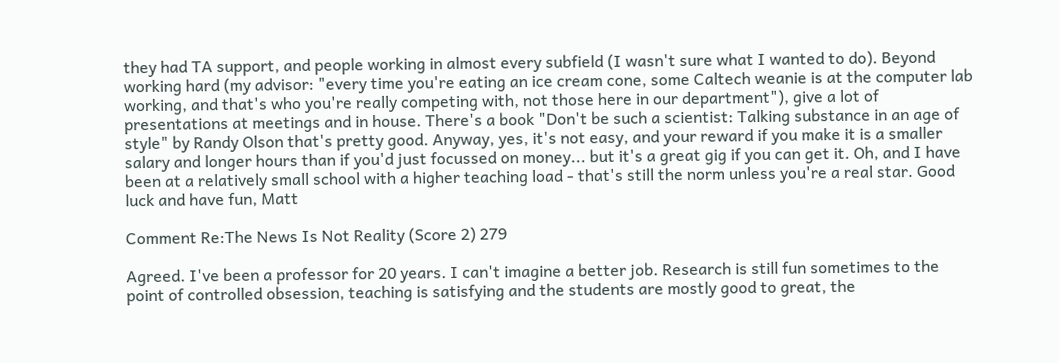they had TA support, and people working in almost every subfield (I wasn't sure what I wanted to do). Beyond working hard (my advisor: "every time you're eating an ice cream cone, some Caltech weanie is at the computer lab working, and that's who you're really competing with, not those here in our department"), give a lot of presentations at meetings and in house. There's a book "Don't be such a scientist: Talking substance in an age of style" by Randy Olson that's pretty good. Anyway, yes, it's not easy, and your reward if you make it is a smaller salary and longer hours than if you'd just focussed on money... but it's a great gig if you can get it. Oh, and I have been at a relatively small school with a higher teaching load - that's still the norm unless you're a real star. Good luck and have fun, Matt

Comment Re:The News Is Not Reality (Score 2) 279

Agreed. I've been a professor for 20 years. I can't imagine a better job. Research is still fun sometimes to the point of controlled obsession, teaching is satisfying and the students are mostly good to great, the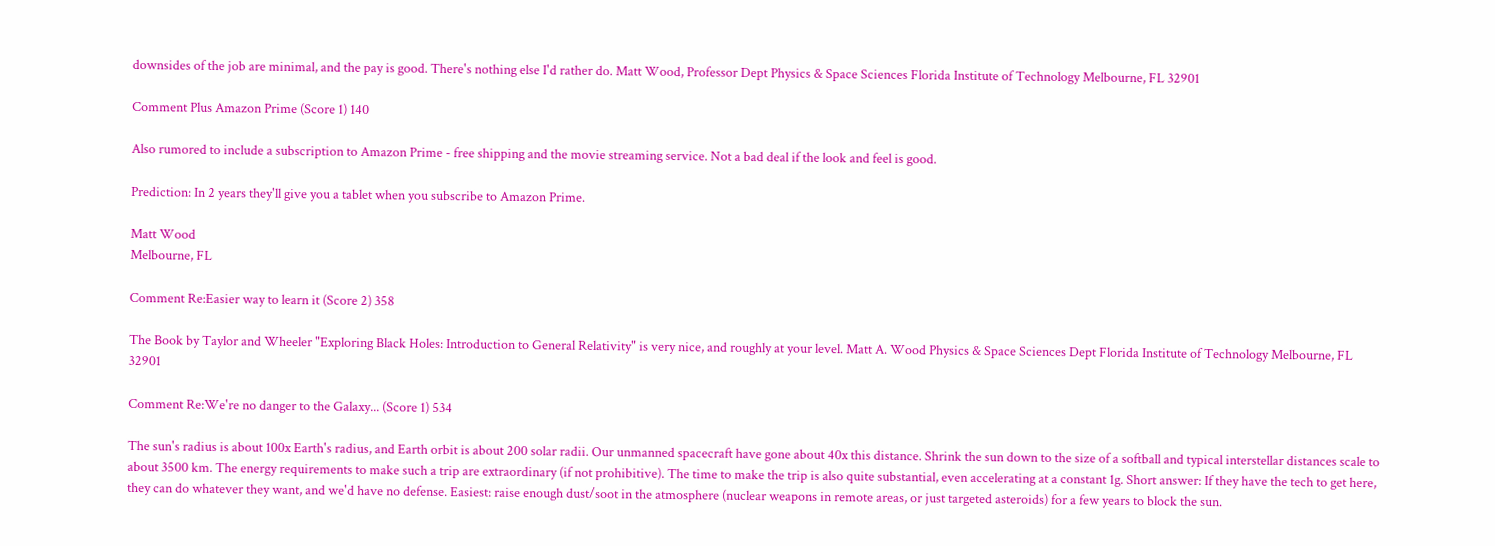downsides of the job are minimal, and the pay is good. There's nothing else I'd rather do. Matt Wood, Professor Dept Physics & Space Sciences Florida Institute of Technology Melbourne, FL 32901

Comment Plus Amazon Prime (Score 1) 140

Also rumored to include a subscription to Amazon Prime - free shipping and the movie streaming service. Not a bad deal if the look and feel is good.

Prediction: In 2 years they'll give you a tablet when you subscribe to Amazon Prime.

Matt Wood
Melbourne, FL

Comment Re:Easier way to learn it (Score 2) 358

The Book by Taylor and Wheeler "Exploring Black Holes: Introduction to General Relativity" is very nice, and roughly at your level. Matt A. Wood Physics & Space Sciences Dept Florida Institute of Technology Melbourne, FL 32901

Comment Re:We're no danger to the Galaxy... (Score 1) 534

The sun's radius is about 100x Earth's radius, and Earth orbit is about 200 solar radii. Our unmanned spacecraft have gone about 40x this distance. Shrink the sun down to the size of a softball and typical interstellar distances scale to about 3500 km. The energy requirements to make such a trip are extraordinary (if not prohibitive). The time to make the trip is also quite substantial, even accelerating at a constant 1g. Short answer: If they have the tech to get here, they can do whatever they want, and we'd have no defense. Easiest: raise enough dust/soot in the atmosphere (nuclear weapons in remote areas, or just targeted asteroids) for a few years to block the sun.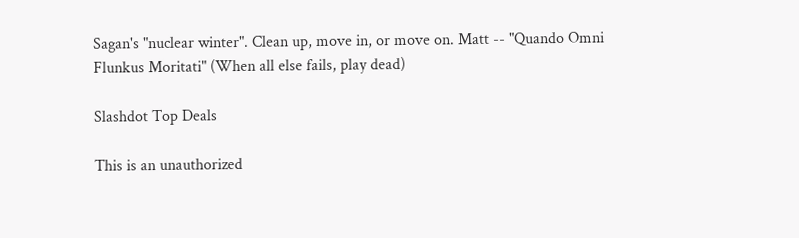Sagan's "nuclear winter". Clean up, move in, or move on. Matt -- "Quando Omni Flunkus Moritati" (When all else fails, play dead)

Slashdot Top Deals

This is an unauthorized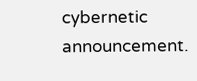cybernetic announcement.